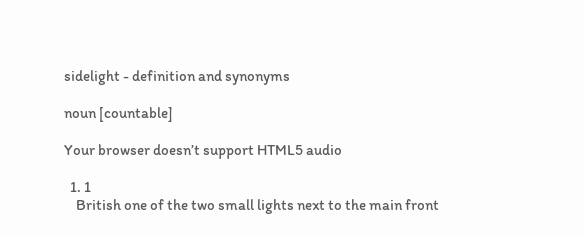sidelight - definition and synonyms

noun [countable]

Your browser doesn’t support HTML5 audio

  1. 1
    British one of the two small lights next to the main front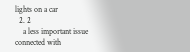lights on a car
  2. 2
    a less important issue connected with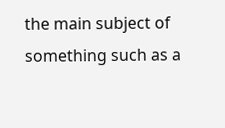the main subject of something such as a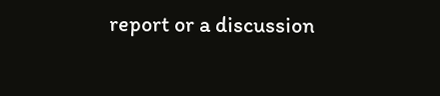report or a discussion